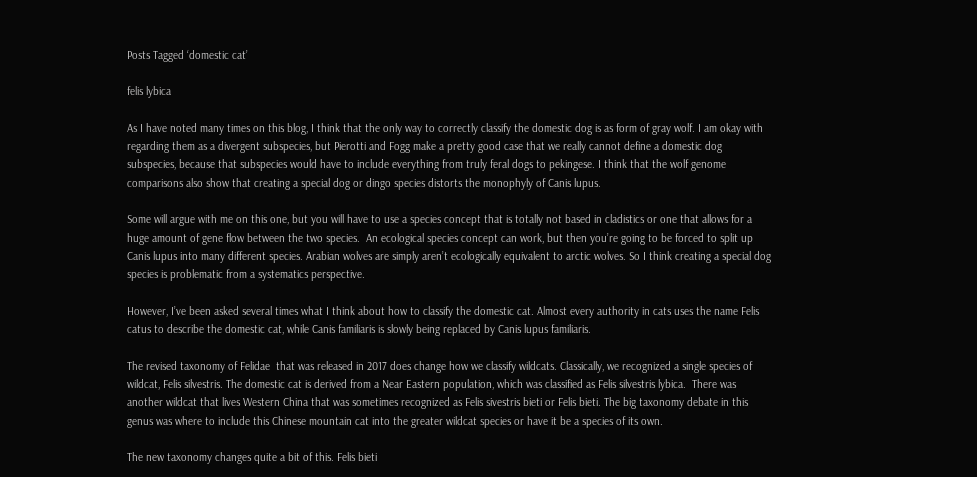Posts Tagged ‘domestic cat’

felis lybica

As I have noted many times on this blog, I think that the only way to correctly classify the domestic dog is as form of gray wolf. I am okay with regarding them as a divergent subspecies, but Pierotti and Fogg make a pretty good case that we really cannot define a domestic dog subspecies, because that subspecies would have to include everything from truly feral dogs to pekingese. I think that the wolf genome comparisons also show that creating a special dog or dingo species distorts the monophyly of Canis lupus.

Some will argue with me on this one, but you will have to use a species concept that is totally not based in cladistics or one that allows for a huge amount of gene flow between the two species.  An ecological species concept can work, but then you’re going to be forced to split up Canis lupus into many different species. Arabian wolves are simply aren’t ecologically equivalent to arctic wolves. So I think creating a special dog species is problematic from a systematics perspective.

However, I’ve been asked several times what I think about how to classify the domestic cat. Almost every authority in cats uses the name Felis catus to describe the domestic cat, while Canis familiaris is slowly being replaced by Canis lupus familiaris.

The revised taxonomy of Felidae  that was released in 2017 does change how we classify wildcats. Classically, we recognized a single species of wildcat, Felis silvestris. The domestic cat is derived from a Near Eastern population, which was classified as Felis silvestris lybica.  There was another wildcat that lives Western China that was sometimes recognized as Felis sivestris bieti or Felis bieti. The big taxonomy debate in this genus was where to include this Chinese mountain cat into the greater wildcat species or have it be a species of its own.

The new taxonomy changes quite a bit of this. Felis bieti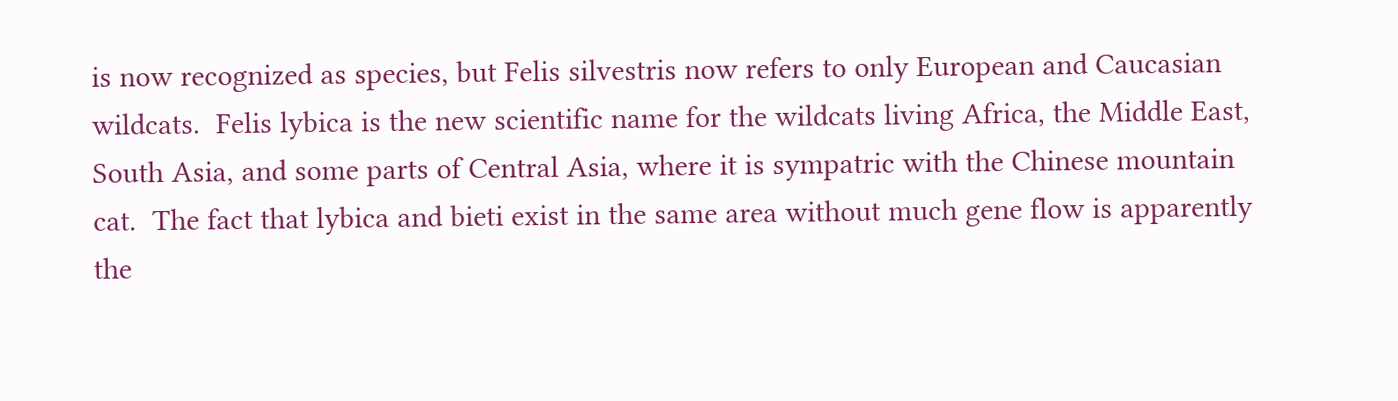is now recognized as species, but Felis silvestris now refers to only European and Caucasian wildcats.  Felis lybica is the new scientific name for the wildcats living Africa, the Middle East, South Asia, and some parts of Central Asia, where it is sympatric with the Chinese mountain cat.  The fact that lybica and bieti exist in the same area without much gene flow is apparently the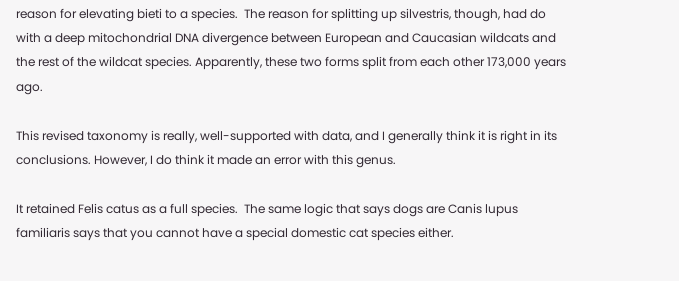reason for elevating bieti to a species.  The reason for splitting up silvestris, though, had do with a deep mitochondrial DNA divergence between European and Caucasian wildcats and the rest of the wildcat species. Apparently, these two forms split from each other 173,000 years ago.

This revised taxonomy is really, well-supported with data, and I generally think it is right in its conclusions. However, I do think it made an error with this genus.

It retained Felis catus as a full species.  The same logic that says dogs are Canis lupus familiaris says that you cannot have a special domestic cat species either.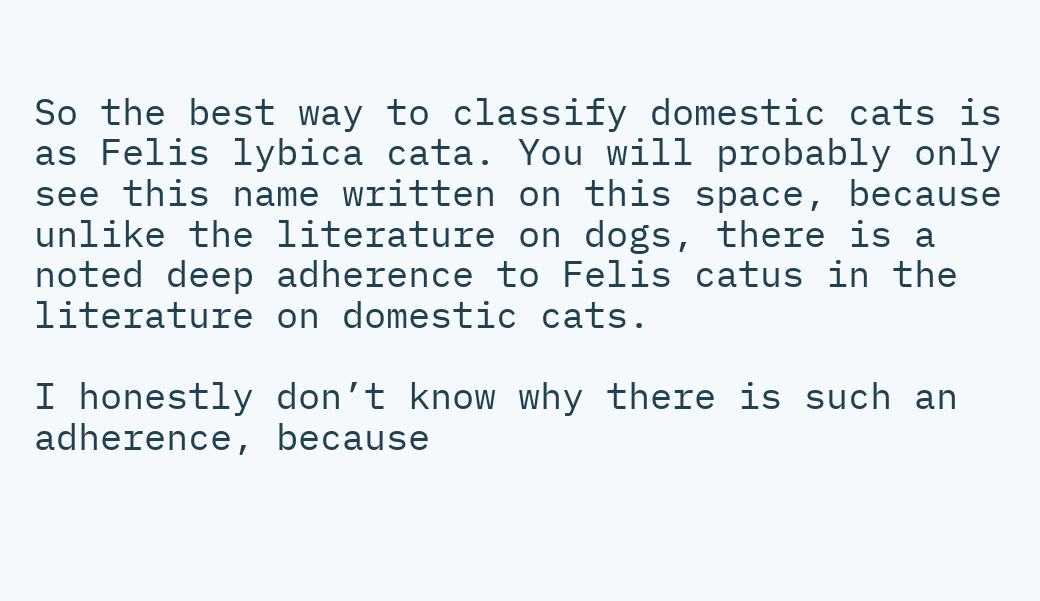So the best way to classify domestic cats is as Felis lybica cata. You will probably only see this name written on this space, because unlike the literature on dogs, there is a noted deep adherence to Felis catus in the literature on domestic cats.

I honestly don’t know why there is such an adherence, because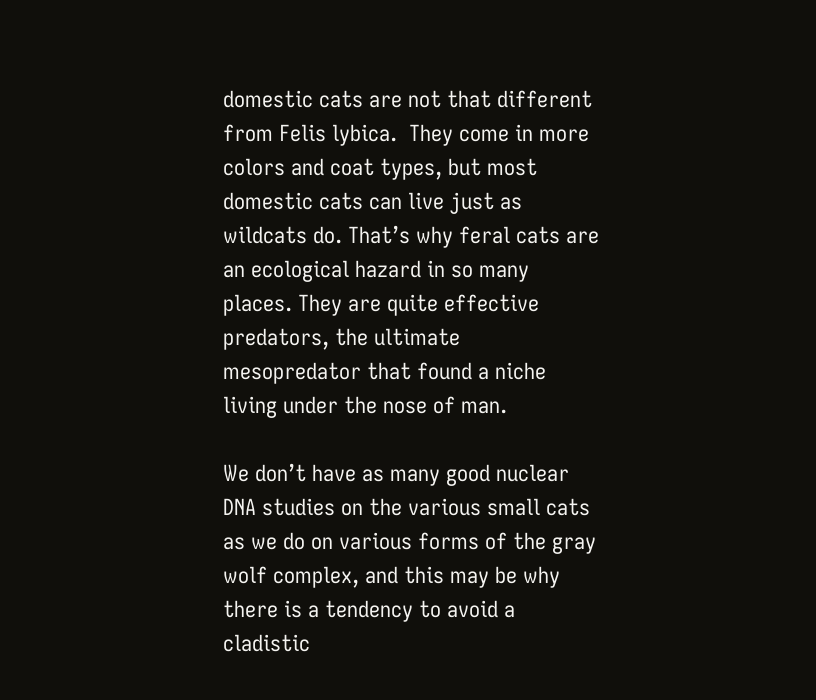domestic cats are not that different from Felis lybica.  They come in more colors and coat types, but most domestic cats can live just as wildcats do. That’s why feral cats are an ecological hazard in so many places. They are quite effective predators, the ultimate mesopredator that found a niche living under the nose of man.

We don’t have as many good nuclear DNA studies on the various small cats as we do on various forms of the gray wolf complex, and this may be why there is a tendency to avoid a cladistic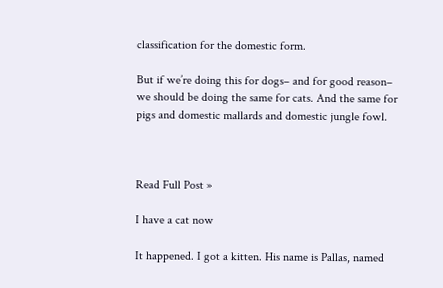classification for the domestic form.

But if we’re doing this for dogs– and for good reason– we should be doing the same for cats. And the same for pigs and domestic mallards and domestic jungle fowl.



Read Full Post »

I have a cat now

It happened. I got a kitten. His name is Pallas, named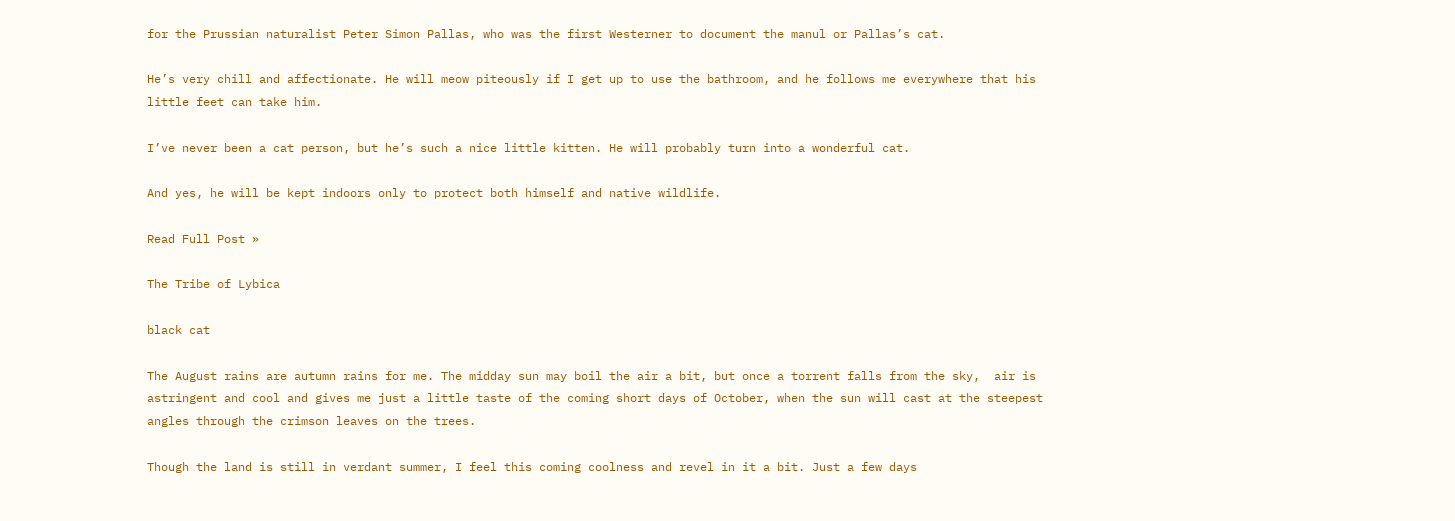for the Prussian naturalist Peter Simon Pallas, who was the first Westerner to document the manul or Pallas’s cat.

He’s very chill and affectionate. He will meow piteously if I get up to use the bathroom, and he follows me everywhere that his little feet can take him.

I’ve never been a cat person, but he’s such a nice little kitten. He will probably turn into a wonderful cat.

And yes, he will be kept indoors only to protect both himself and native wildlife.

Read Full Post »

The Tribe of Lybica

black cat

The August rains are autumn rains for me. The midday sun may boil the air a bit, but once a torrent falls from the sky,  air is astringent and cool and gives me just a little taste of the coming short days of October, when the sun will cast at the steepest angles through the crimson leaves on the trees.

Though the land is still in verdant summer, I feel this coming coolness and revel in it a bit. Just a few days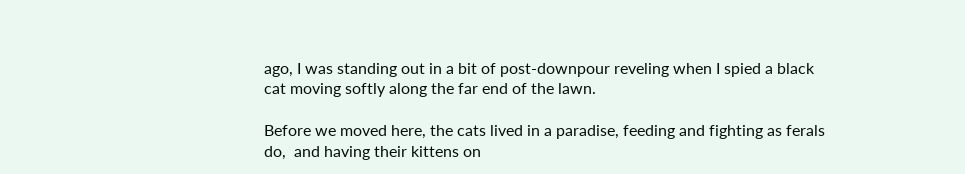ago, I was standing out in a bit of post-downpour reveling when I spied a black cat moving softly along the far end of the lawn.

Before we moved here, the cats lived in a paradise, feeding and fighting as ferals do,  and having their kittens on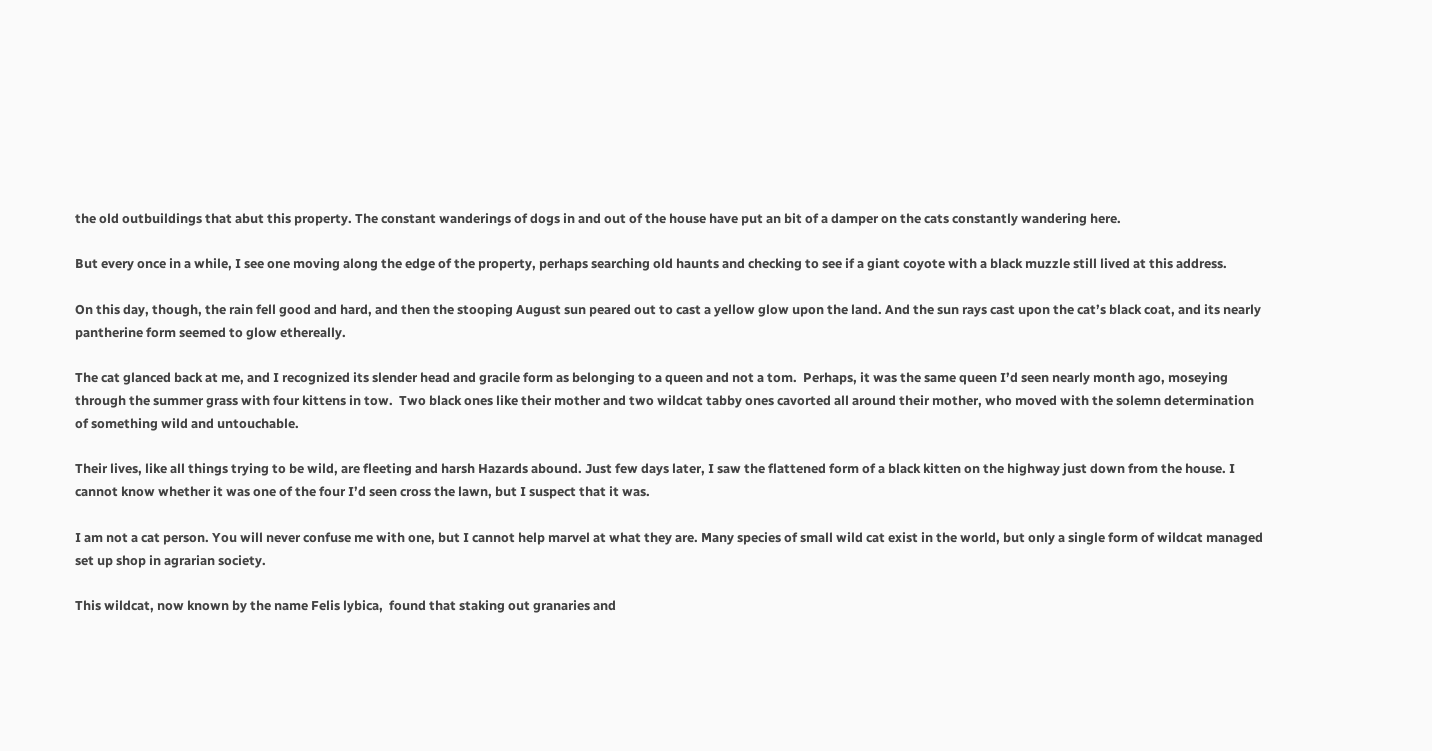the old outbuildings that abut this property. The constant wanderings of dogs in and out of the house have put an bit of a damper on the cats constantly wandering here.

But every once in a while, I see one moving along the edge of the property, perhaps searching old haunts and checking to see if a giant coyote with a black muzzle still lived at this address.

On this day, though, the rain fell good and hard, and then the stooping August sun peared out to cast a yellow glow upon the land. And the sun rays cast upon the cat’s black coat, and its nearly pantherine form seemed to glow ethereally.

The cat glanced back at me, and I recognized its slender head and gracile form as belonging to a queen and not a tom.  Perhaps, it was the same queen I’d seen nearly month ago, moseying  through the summer grass with four kittens in tow.  Two black ones like their mother and two wildcat tabby ones cavorted all around their mother, who moved with the solemn determination of something wild and untouchable.

Their lives, like all things trying to be wild, are fleeting and harsh Hazards abound. Just few days later, I saw the flattened form of a black kitten on the highway just down from the house. I cannot know whether it was one of the four I’d seen cross the lawn, but I suspect that it was.

I am not a cat person. You will never confuse me with one, but I cannot help marvel at what they are. Many species of small wild cat exist in the world, but only a single form of wildcat managed set up shop in agrarian society.

This wildcat, now known by the name Felis lybica,  found that staking out granaries and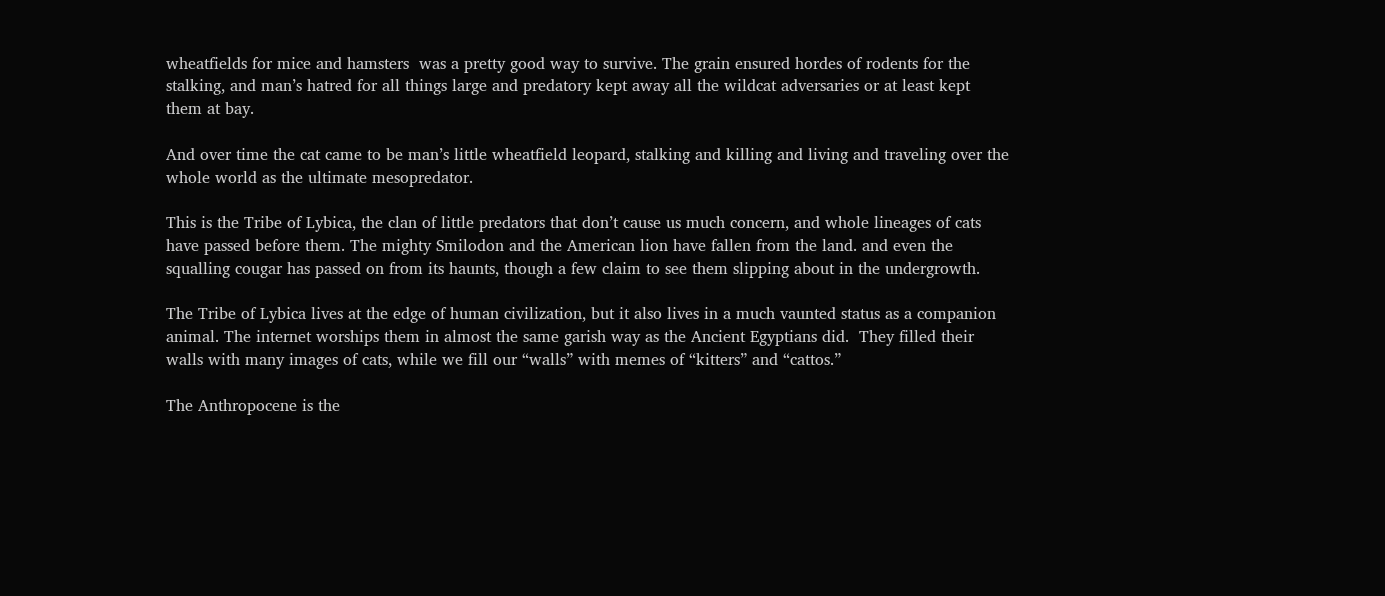wheatfields for mice and hamsters  was a pretty good way to survive. The grain ensured hordes of rodents for the stalking, and man’s hatred for all things large and predatory kept away all the wildcat adversaries or at least kept them at bay.

And over time the cat came to be man’s little wheatfield leopard, stalking and killing and living and traveling over the whole world as the ultimate mesopredator.

This is the Tribe of Lybica, the clan of little predators that don’t cause us much concern, and whole lineages of cats have passed before them. The mighty Smilodon and the American lion have fallen from the land. and even the squalling cougar has passed on from its haunts, though a few claim to see them slipping about in the undergrowth.

The Tribe of Lybica lives at the edge of human civilization, but it also lives in a much vaunted status as a companion animal. The internet worships them in almost the same garish way as the Ancient Egyptians did.  They filled their walls with many images of cats, while we fill our “walls” with memes of “kitters” and “cattos.”

The Anthropocene is the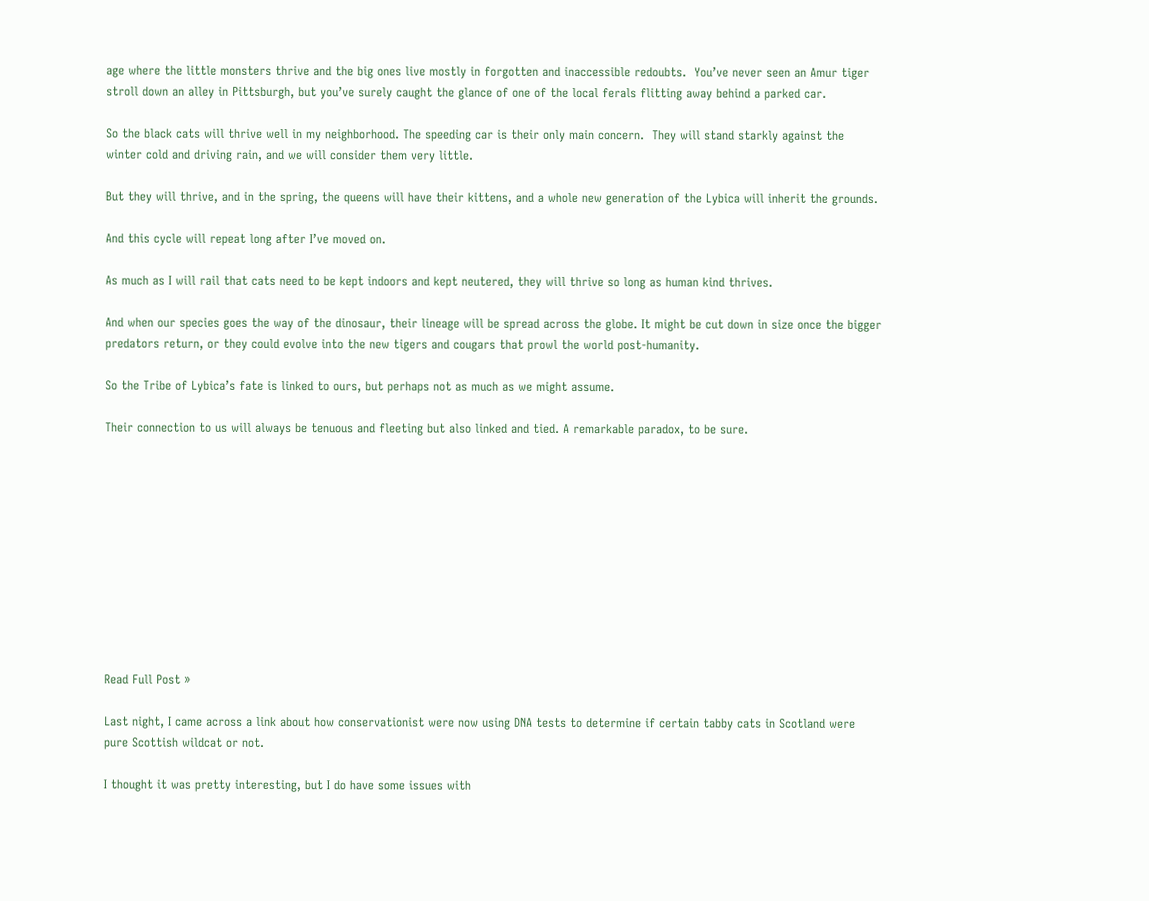age where the little monsters thrive and the big ones live mostly in forgotten and inaccessible redoubts.  You’ve never seen an Amur tiger stroll down an alley in Pittsburgh, but you’ve surely caught the glance of one of the local ferals flitting away behind a parked car.

So the black cats will thrive well in my neighborhood. The speeding car is their only main concern.  They will stand starkly against the winter cold and driving rain, and we will consider them very little.

But they will thrive, and in the spring, the queens will have their kittens, and a whole new generation of the Lybica will inherit the grounds.

And this cycle will repeat long after I’ve moved on.

As much as I will rail that cats need to be kept indoors and kept neutered, they will thrive so long as human kind thrives.

And when our species goes the way of the dinosaur, their lineage will be spread across the globe. It might be cut down in size once the bigger predators return, or they could evolve into the new tigers and cougars that prowl the world post-humanity.

So the Tribe of Lybica’s fate is linked to ours, but perhaps not as much as we might assume.

Their connection to us will always be tenuous and fleeting but also linked and tied. A remarkable paradox, to be sure.











Read Full Post »

Last night, I came across a link about how conservationist were now using DNA tests to determine if certain tabby cats in Scotland were pure Scottish wildcat or not.

I thought it was pretty interesting, but I do have some issues with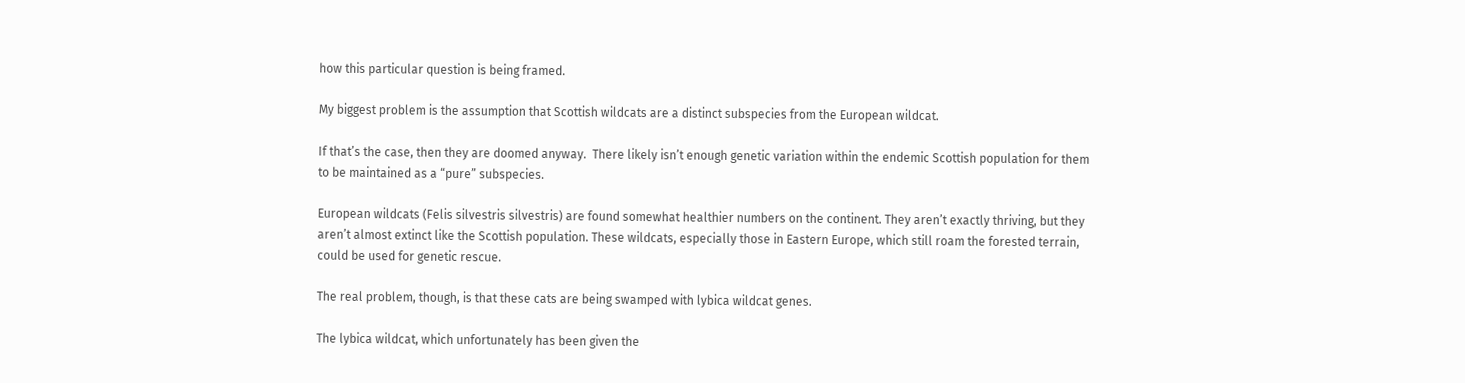how this particular question is being framed.

My biggest problem is the assumption that Scottish wildcats are a distinct subspecies from the European wildcat.

If that’s the case, then they are doomed anyway.  There likely isn’t enough genetic variation within the endemic Scottish population for them to be maintained as a “pure” subspecies.

European wildcats (Felis silvestris silvestris) are found somewhat healthier numbers on the continent. They aren’t exactly thriving, but they aren’t almost extinct like the Scottish population. These wildcats, especially those in Eastern Europe, which still roam the forested terrain, could be used for genetic rescue.

The real problem, though, is that these cats are being swamped with lybica wildcat genes.

The lybica wildcat, which unfortunately has been given the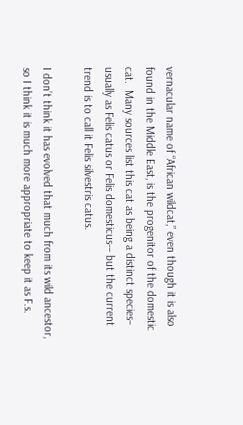vernacular name of “African wildcat,” even though it is also found in the Middle East, is the progenitor of the domestic cat.  Many sources list this cat as being a distinct species– usually as Felis catus or Felis domesticus-– but the current trend is to call it Felis silvestris catus.

I don’t think it has evolved that much from its wild ancestor, so I think it is much more appropriate to keep it as F.s.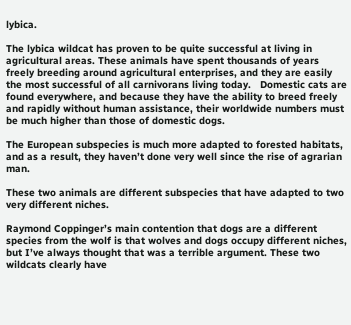lybica.

The lybica wildcat has proven to be quite successful at living in agricultural areas. These animals have spent thousands of years freely breeding around agricultural enterprises, and they are easily the most successful of all carnivorans living today.   Domestic cats are found everywhere, and because they have the ability to breed freely and rapidly without human assistance, their worldwide numbers must be much higher than those of domestic dogs.

The European subspecies is much more adapted to forested habitats, and as a result, they haven’t done very well since the rise of agrarian man.

These two animals are different subspecies that have adapted to two very different niches.

Raymond Coppinger’s main contention that dogs are a different species from the wolf is that wolves and dogs occupy different niches, but I’ve always thought that was a terrible argument. These two wildcats clearly have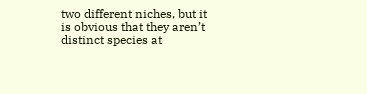two different niches, but it is obvious that they aren’t distinct species at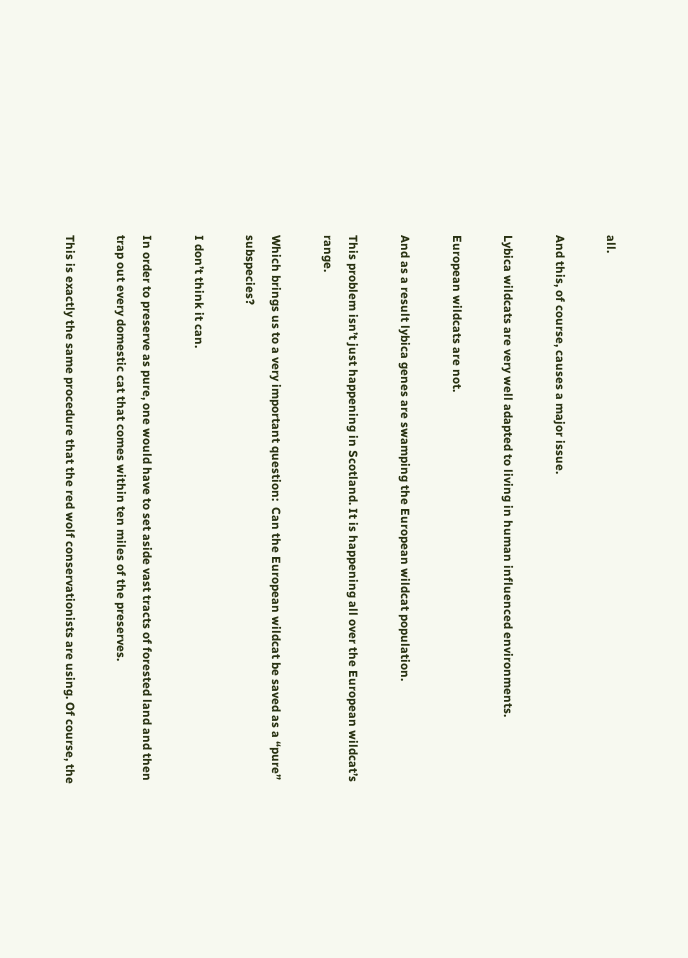all.

And this, of course, causes a major issue.

Lybica wildcats are very well adapted to living in human influenced environments.

European wildcats are not.

And as a result lybica genes are swamping the European wildcat population.

This problem isn’t just happening in Scotland. It is happening all over the European wildcat’s range.

Which brings us to a very important question:  Can the European wildcat be saved as a “pure” subspecies?

I don’t think it can.

In order to preserve as pure, one would have to set aside vast tracts of forested land and then trap out every domestic cat that comes within ten miles of the preserves.

This is exactly the same procedure that the red wolf conservationists are using. Of course, the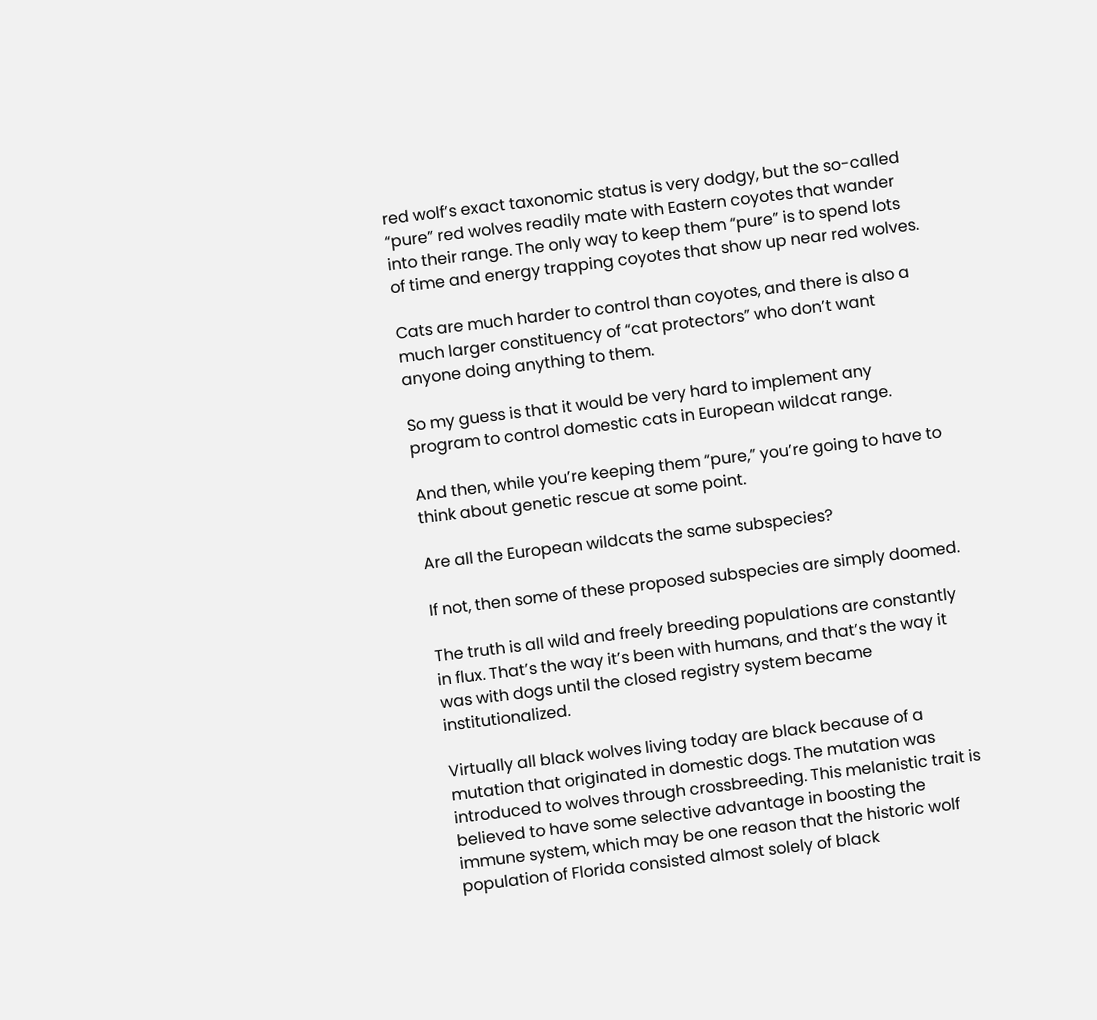red wolf’s exact taxonomic status is very dodgy, but the so-called “pure” red wolves readily mate with Eastern coyotes that wander into their range. The only way to keep them “pure” is to spend lots of time and energy trapping coyotes that show up near red wolves.

Cats are much harder to control than coyotes, and there is also a much larger constituency of “cat protectors” who don’t want anyone doing anything to them.

So my guess is that it would be very hard to implement any program to control domestic cats in European wildcat range.

And then, while you’re keeping them “pure,” you’re going to have to think about genetic rescue at some point.

Are all the European wildcats the same subspecies?

If not, then some of these proposed subspecies are simply doomed.

The truth is all wild and freely breeding populations are constantly in flux. That’s the way it’s been with humans, and that’s the way it was with dogs until the closed registry system became institutionalized.

Virtually all black wolves living today are black because of a mutation that originated in domestic dogs. The mutation was introduced to wolves through crossbreeding. This melanistic trait is believed to have some selective advantage in boosting the immune system, which may be one reason that the historic wolf population of Florida consisted almost solely of black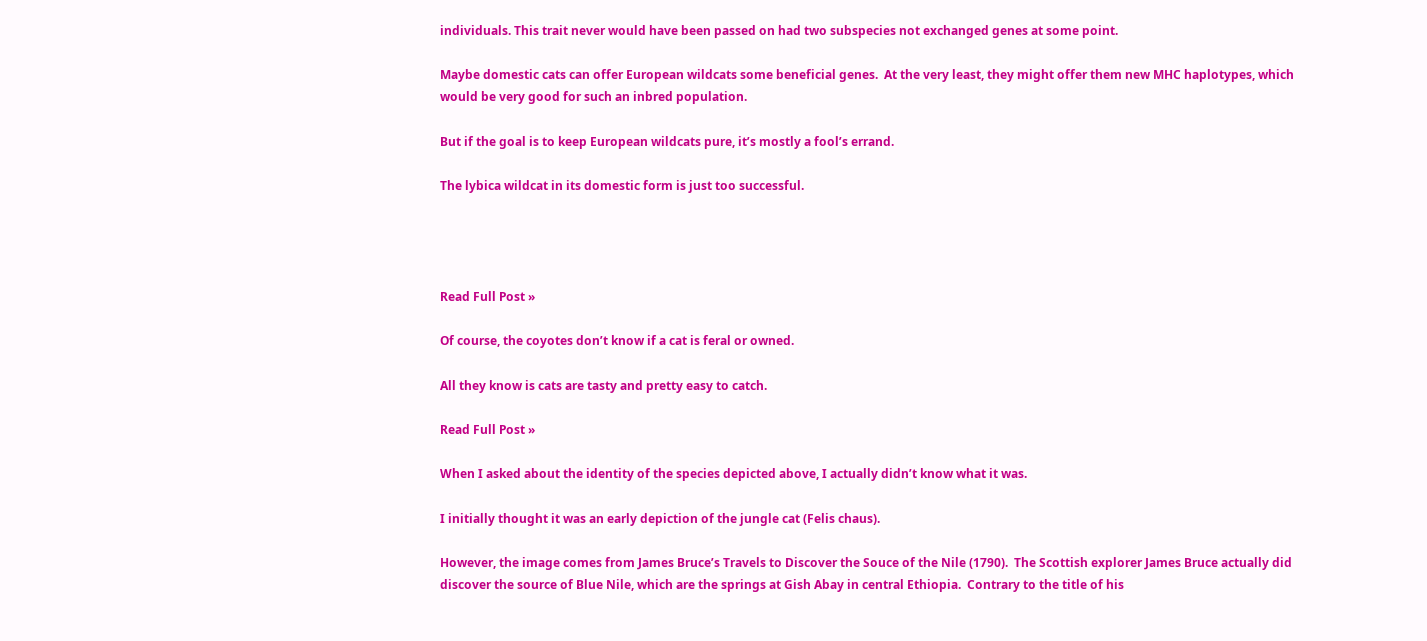individuals. This trait never would have been passed on had two subspecies not exchanged genes at some point.

Maybe domestic cats can offer European wildcats some beneficial genes.  At the very least, they might offer them new MHC haplotypes, which would be very good for such an inbred population.

But if the goal is to keep European wildcats pure, it’s mostly a fool’s errand.

The lybica wildcat in its domestic form is just too successful.




Read Full Post »

Of course, the coyotes don’t know if a cat is feral or owned.

All they know is cats are tasty and pretty easy to catch.

Read Full Post »

When I asked about the identity of the species depicted above, I actually didn’t know what it was.

I initially thought it was an early depiction of the jungle cat (Felis chaus).

However, the image comes from James Bruce’s Travels to Discover the Souce of the Nile (1790).  The Scottish explorer James Bruce actually did discover the source of Blue Nile, which are the springs at Gish Abay in central Ethiopia.  Contrary to the title of his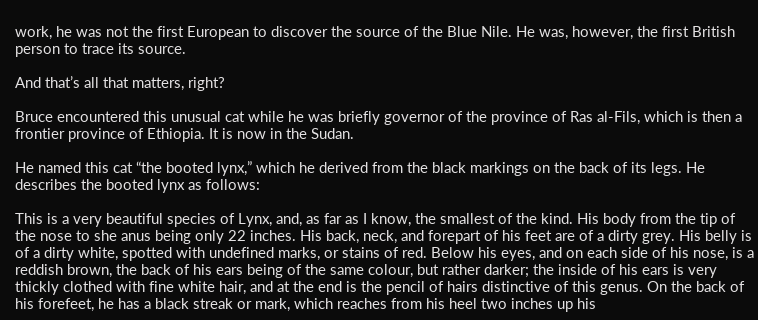work, he was not the first European to discover the source of the Blue Nile. He was, however, the first British person to trace its source.

And that’s all that matters, right?

Bruce encountered this unusual cat while he was briefly governor of the province of Ras al-Fils, which is then a frontier province of Ethiopia. It is now in the Sudan.

He named this cat “the booted lynx,” which he derived from the black markings on the back of its legs. He describes the booted lynx as follows:

This is a very beautiful species of Lynx, and, as far as I know, the smallest of the kind. His body from the tip of the nose to she anus being only 22 inches. His back, neck, and forepart of his feet are of a dirty grey. His belly is of a dirty white, spotted with undefined marks, or stains of red. Below his eyes, and on each side of his nose, is a reddish brown, the back of his ears being of the same colour, but rather darker; the inside of his ears is very thickly clothed with fine white hair, and at the end is the pencil of hairs distinctive of this genus. On the back of his forefeet, he has a black streak or mark, which reaches from his heel two inches up his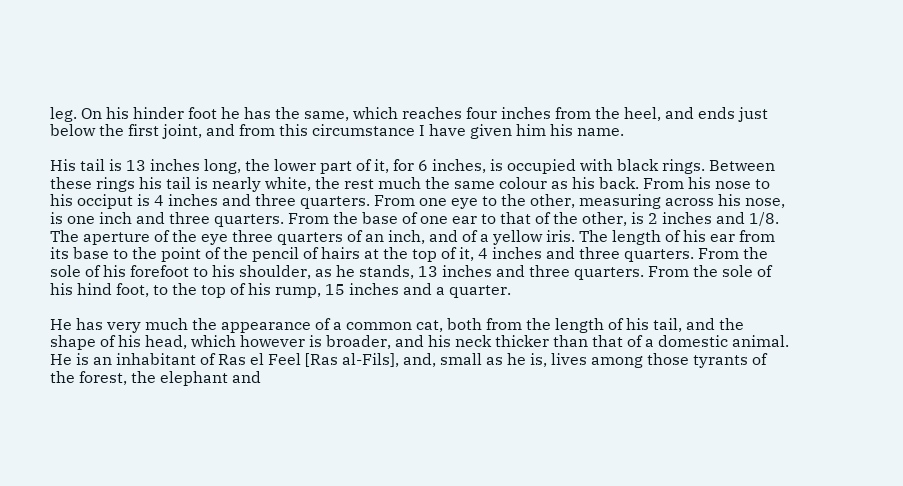leg. On his hinder foot he has the same, which reaches four inches from the heel, and ends just below the first joint, and from this circumstance I have given him his name.

His tail is 13 inches long, the lower part of it, for 6 inches, is occupied with black rings. Between these rings his tail is nearly white, the rest much the same colour as his back. From his nose to his occiput is 4 inches and three quarters. From one eye to the other, measuring across his nose, is one inch and three quarters. From the base of one ear to that of the other, is 2 inches and 1/8. The aperture of the eye three quarters of an inch, and of a yellow iris. The length of his ear from its base to the point of the pencil of hairs at the top of it, 4 inches and three quarters. From the sole of his forefoot to his shoulder, as he stands, 13 inches and three quarters. From the sole of his hind foot, to the top of his rump, 15 inches and a quarter.

He has very much the appearance of a common cat, both from the length of his tail, and the shape of his head, which however is broader, and his neck thicker than that of a domestic animal. He is an inhabitant of Ras el Feel [Ras al-Fils], and, small as he is, lives among those tyrants of the forest, the elephant and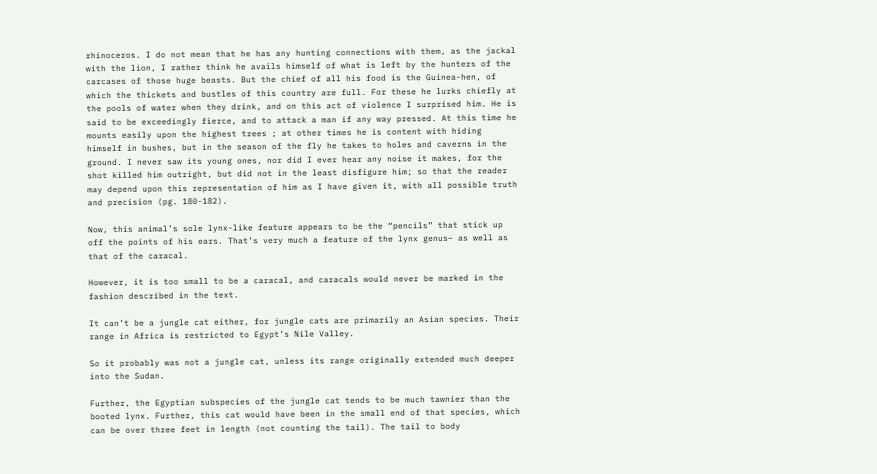rhinoceros. I do not mean that he has any hunting connections with them, as the jackal with the lion, I rather think he avails himself of what is left by the hunters of the carcases of those huge beasts. But the chief of all his food is the Guinea-hen, of which the thickets and bustles of this country are full. For these he lurks chiefly at the pools of water when they drink, and on this act of violence I surprised him. He is said to be exceedingly fierce, and to attack a man if any way pressed. At this time he mounts easily upon the highest trees ; at other times he is content with hiding himself in bushes, but in the season of the fly he takes to holes and caverns in the ground. I never saw its young ones, nor did I ever hear any noise it makes, for the shot killed him outright, but did not in the least disfigure him; so that the reader may depend upon this representation of him as I have given it, with all possible truth and precision (pg. 180-182).

Now, this animal’s sole lynx-like feature appears to be the “pencils” that stick up off the points of his ears. That’s very much a feature of the lynx genus– as well as that of the caracal.

However, it is too small to be a caracal, and caracals would never be marked in the fashion described in the text.

It can’t be a jungle cat either, for jungle cats are primarily an Asian species. Their range in Africa is restricted to Egypt’s Nile Valley.

So it probably was not a jungle cat, unless its range originally extended much deeper into the Sudan.

Further, the Egyptian subspecies of the jungle cat tends to be much tawnier than the booted lynx. Further, this cat would have been in the small end of that species, which can be over three feet in length (not counting the tail). The tail to body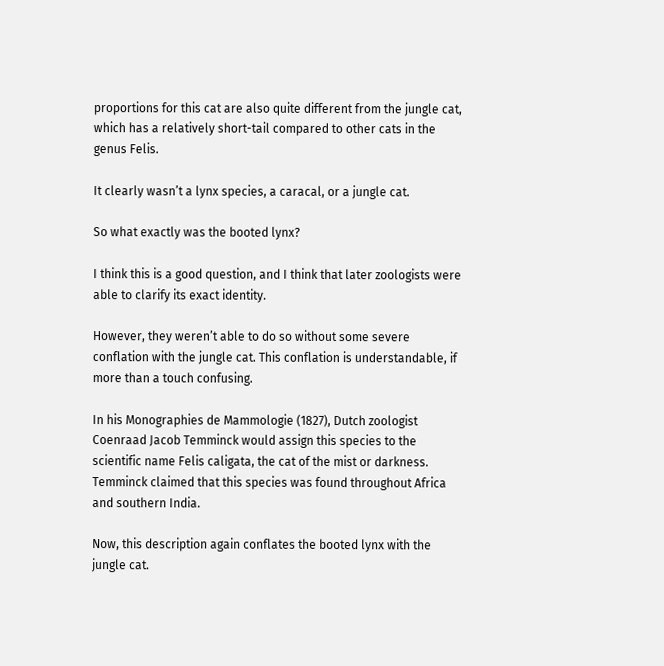proportions for this cat are also quite different from the jungle cat, which has a relatively short-tail compared to other cats in the genus Felis.

It clearly wasn’t a lynx species, a caracal, or a jungle cat.

So what exactly was the booted lynx?

I think this is a good question, and I think that later zoologists were able to clarify its exact identity.

However, they weren’t able to do so without some severe conflation with the jungle cat. This conflation is understandable, if more than a touch confusing.

In his Monographies de Mammologie (1827), Dutch zoologist Coenraad Jacob Temminck would assign this species to the scientific name Felis caligata, the cat of the mist or darkness. Temminck claimed that this species was found throughout Africa and southern India.

Now, this description again conflates the booted lynx with the jungle cat.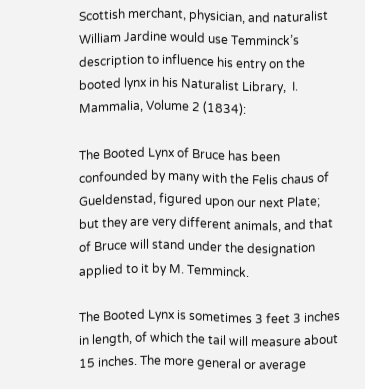Scottish merchant, physician, and naturalist William Jardine would use Temminck’s description to influence his entry on the booted lynx in his Naturalist Library,  I. Mammalia, Volume 2 (1834):

The Booted Lynx of Bruce has been confounded by many with the Felis chaus of Gueldenstad, figured upon our next Plate; but they are very different animals, and that of Bruce will stand under the designation applied to it by M. Temminck.

The Booted Lynx is sometimes 3 feet 3 inches in length, of which the tail will measure about 15 inches. The more general or average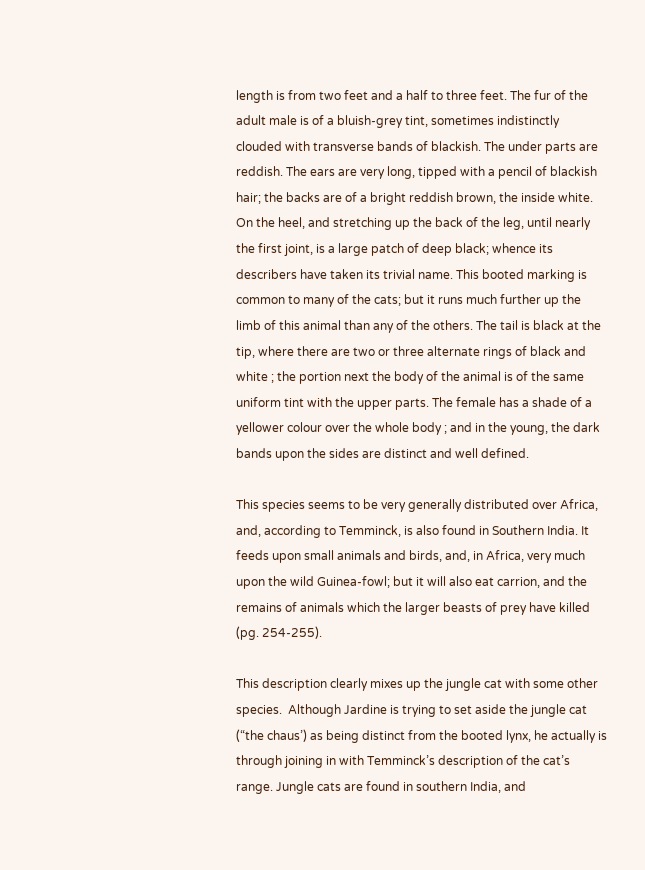length is from two feet and a half to three feet. The fur of the adult male is of a bluish-grey tint, sometimes indistinctly clouded with transverse bands of blackish. The under parts are reddish. The ears are very long, tipped with a pencil of blackish hair; the backs are of a bright reddish brown, the inside white. On the heel, and stretching up the back of the leg, until nearly the first joint, is a large patch of deep black; whence its describers have taken its trivial name. This booted marking is common to many of the cats; but it runs much further up the limb of this animal than any of the others. The tail is black at the tip, where there are two or three alternate rings of black and white ; the portion next the body of the animal is of the same uniform tint with the upper parts. The female has a shade of a yellower colour over the whole body ; and in the young, the dark bands upon the sides are distinct and well defined.

This species seems to be very generally distributed over Africa, and, according to Temminck, is also found in Southern India. It feeds upon small animals and birds, and, in Africa, very much upon the wild Guinea-fowl; but it will also eat carrion, and the remains of animals which the larger beasts of prey have killed (pg. 254-255).

This description clearly mixes up the jungle cat with some other species.  Although Jardine is trying to set aside the jungle cat (“the chaus’) as being distinct from the booted lynx, he actually is through joining in with Temminck’s description of the cat’s range. Jungle cats are found in southern India, and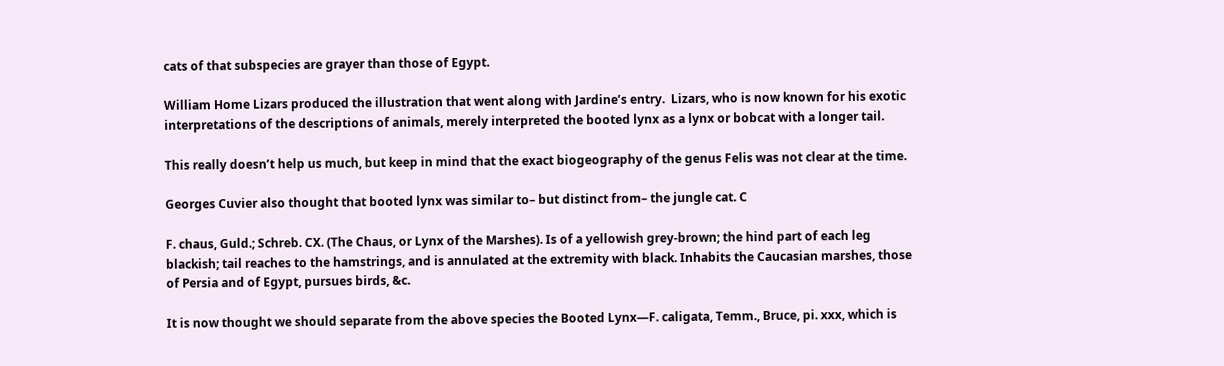cats of that subspecies are grayer than those of Egypt.

William Home Lizars produced the illustration that went along with Jardine’s entry.  Lizars, who is now known for his exotic interpretations of the descriptions of animals, merely interpreted the booted lynx as a lynx or bobcat with a longer tail.

This really doesn’t help us much, but keep in mind that the exact biogeography of the genus Felis was not clear at the time.

Georges Cuvier also thought that booted lynx was similar to– but distinct from– the jungle cat. C

F. chaus, Guld.; Schreb. CX. (The Chaus, or Lynx of the Marshes). Is of a yellowish grey-brown; the hind part of each leg blackish; tail reaches to the hamstrings, and is annulated at the extremity with black. Inhabits the Caucasian marshes, those of Persia and of Egypt, pursues birds, &c.

It is now thought we should separate from the above species the Booted Lynx—F. caligata, Temm., Bruce, pi. xxx, which is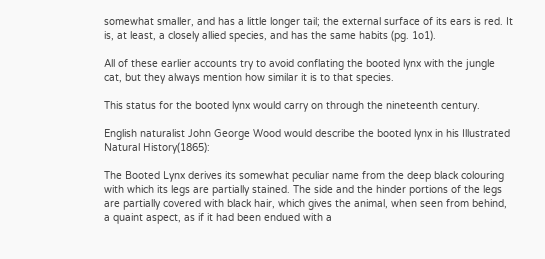somewhat smaller, and has a little longer tail; the external surface of its ears is red. It is, at least, a closely allied species, and has the same habits (pg. 1o1).

All of these earlier accounts try to avoid conflating the booted lynx with the jungle cat, but they always mention how similar it is to that species.

This status for the booted lynx would carry on through the nineteenth century.

English naturalist John George Wood would describe the booted lynx in his Illustrated Natural History(1865):

The Booted Lynx derives its somewhat peculiar name from the deep black colouring with which its legs are partially stained. The side and the hinder portions of the legs are partially covered with black hair, which gives the animal, when seen from behind, a quaint aspect, as if it had been endued with a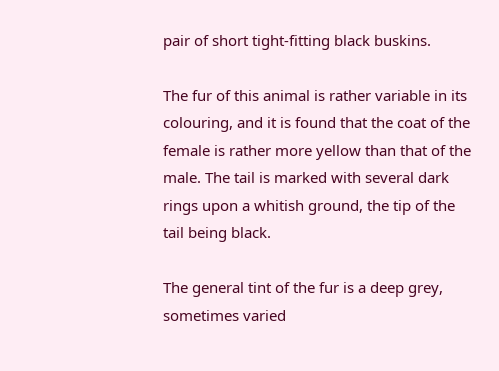pair of short tight-fitting black buskins.

The fur of this animal is rather variable in its colouring, and it is found that the coat of the female is rather more yellow than that of the male. The tail is marked with several dark rings upon a whitish ground, the tip of the tail being black.

The general tint of the fur is a deep grey, sometimes varied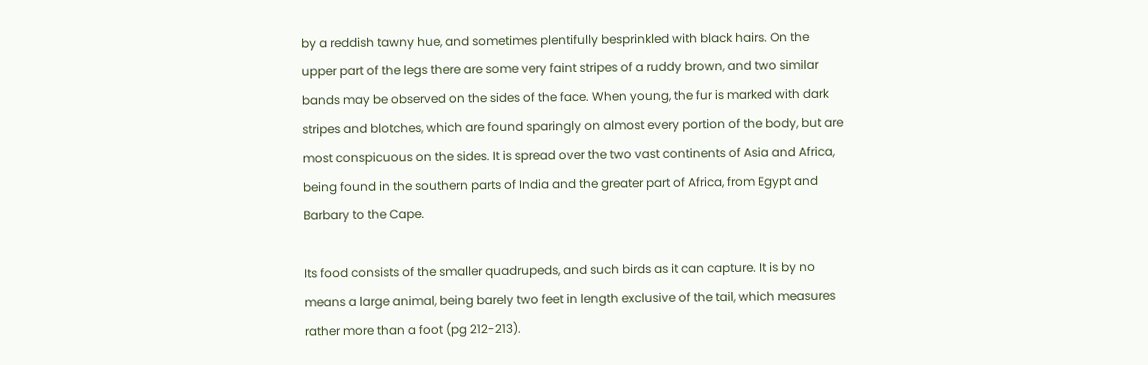by a reddish tawny hue, and sometimes plentifully besprinkled with black hairs. On the upper part of the legs there are some very faint stripes of a ruddy brown, and two similar bands may be observed on the sides of the face. When young, the fur is marked with dark stripes and blotches, which are found sparingly on almost every portion of the body, but are most conspicuous on the sides. It is spread over the two vast continents of Asia and Africa, being found in the southern parts of India and the greater part of Africa, from Egypt and Barbary to the Cape.

Its food consists of the smaller quadrupeds, and such birds as it can capture. It is by no means a large animal, being barely two feet in length exclusive of the tail, which measures rather more than a foot (pg 212-213).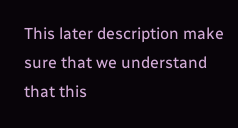This later description make sure that we understand that this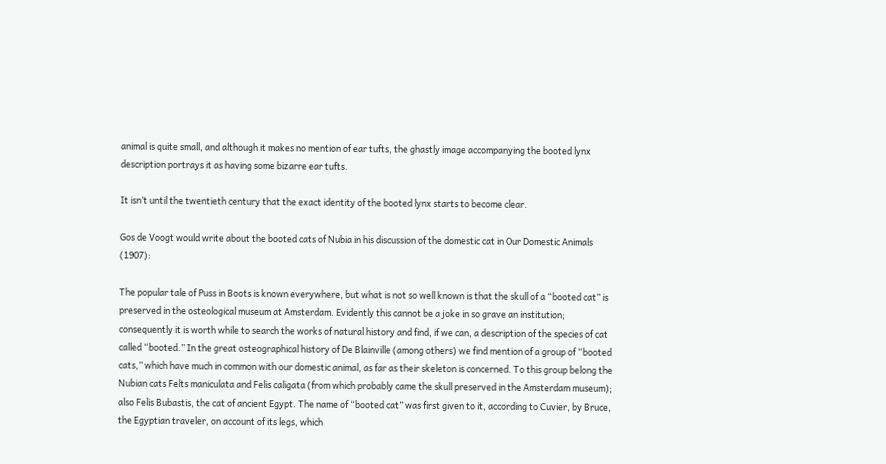animal is quite small, and although it makes no mention of ear tufts, the ghastly image accompanying the booted lynx description portrays it as having some bizarre ear tufts.

It isn’t until the twentieth century that the exact identity of the booted lynx starts to become clear.

Gos de Voogt would write about the booted cats of Nubia in his discussion of the domestic cat in Our Domestic Animals (1907):

The popular tale of Puss in Boots is known everywhere, but what is not so well known is that the skull of a “booted cat” is preserved in the osteological museum at Amsterdam. Evidently this cannot be a joke in so grave an institution; consequently it is worth while to search the works of natural history and find, if we can, a description of the species of cat called “booted.” In the great osteographical history of De Blainville (among others) we find mention of a group of “booted cats,” which have much in common with our domestic animal, as far as their skeleton is concerned. To this group belong the Nubian cats Felts maniculata and Felis caligata (from which probably came the skull preserved in the Amsterdam museum); also Felis Bubastis, the cat of ancient Egypt. The name of “booted cat” was first given to it, according to Cuvier, by Bruce, the Egyptian traveler, on account of its legs, which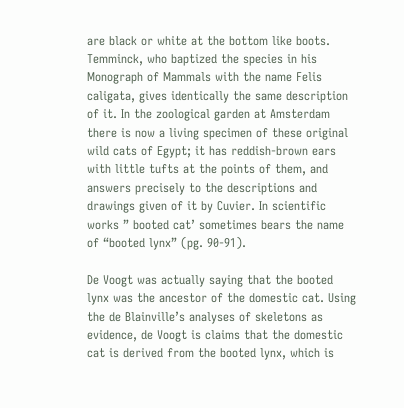are black or white at the bottom like boots. Temminck, who baptized the species in his Monograph of Mammals with the name Felis caligata, gives identically the same description of it. In the zoological garden at Amsterdam there is now a living specimen of these original wild cats of Egypt; it has reddish-brown ears with little tufts at the points of them, and answers precisely to the descriptions and drawings given of it by Cuvier. In scientific works ” booted cat’ sometimes bears the name of “booted lynx” (pg. 90-91).

De Voogt was actually saying that the booted lynx was the ancestor of the domestic cat. Using the de Blainville’s analyses of skeletons as evidence, de Voogt is claims that the domestic cat is derived from the booted lynx, which is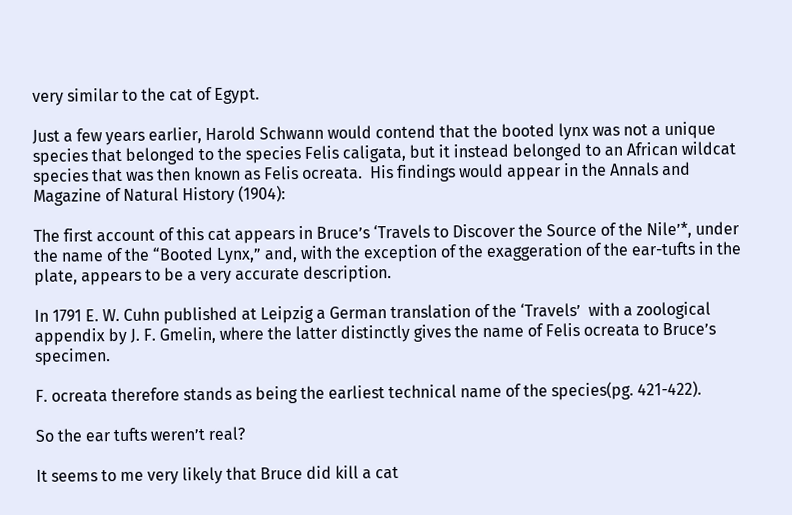very similar to the cat of Egypt.

Just a few years earlier, Harold Schwann would contend that the booted lynx was not a unique species that belonged to the species Felis caligata, but it instead belonged to an African wildcat species that was then known as Felis ocreata.  His findings would appear in the Annals and Magazine of Natural History (1904):

The first account of this cat appears in Bruce’s ‘Travels to Discover the Source of the Nile’*, under the name of the “Booted Lynx,” and, with the exception of the exaggeration of the ear-tufts in the plate, appears to be a very accurate description.

In 1791 E. W. Cuhn published at Leipzig a German translation of the ‘Travels’  with a zoological appendix by J. F. Gmelin, where the latter distinctly gives the name of Felis ocreata to Bruce’s specimen.

F. ocreata therefore stands as being the earliest technical name of the species(pg. 421-422).

So the ear tufts weren’t real?

It seems to me very likely that Bruce did kill a cat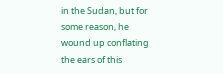in the Sudan, but for some reason, he wound up conflating the ears of this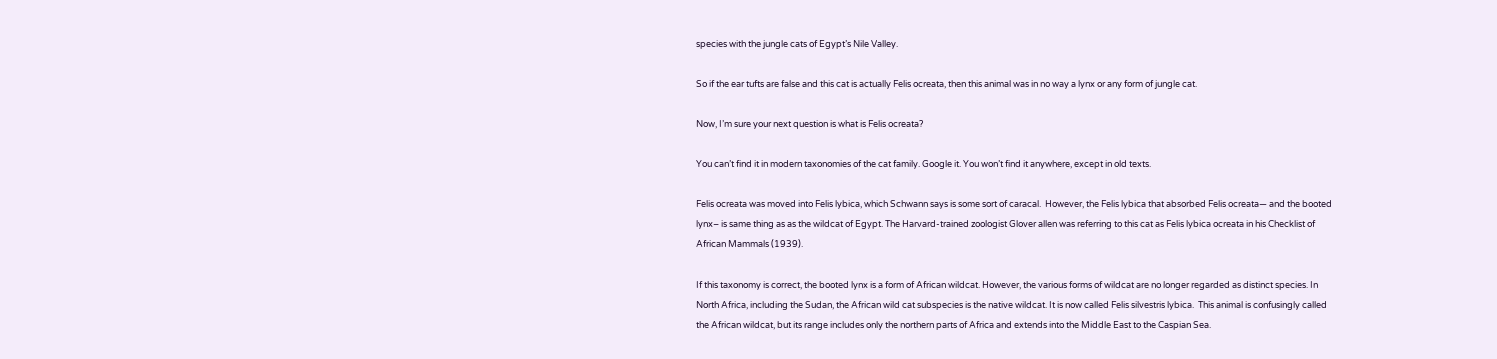species with the jungle cats of Egypt’s Nile Valley.

So if the ear tufts are false and this cat is actually Felis ocreata, then this animal was in no way a lynx or any form of jungle cat.

Now, I’m sure your next question is what is Felis ocreata?

You can’t find it in modern taxonomies of the cat family. Google it. You won’t find it anywhere, except in old texts.

Felis ocreata was moved into Felis lybica, which Schwann says is some sort of caracal.  However, the Felis lybica that absorbed Felis ocreata— and the booted lynx– is same thing as as the wildcat of Egypt. The Harvard-trained zoologist Glover allen was referring to this cat as Felis lybica ocreata in his Checklist of African Mammals (1939).

If this taxonomy is correct, the booted lynx is a form of African wildcat. However, the various forms of wildcat are no longer regarded as distinct species. In North Africa, including the Sudan, the African wild cat subspecies is the native wildcat. It is now called Felis silvestris lybica.  This animal is confusingly called the African wildcat, but its range includes only the northern parts of Africa and extends into the Middle East to the Caspian Sea.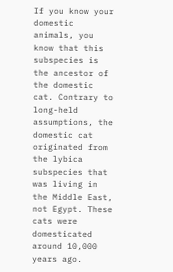If you know your domestic animals, you know that this subspecies is the ancestor of the domestic cat. Contrary to long-held assumptions, the domestic cat originated from the lybica subspecies that was living in the Middle East, not Egypt. These cats were domesticated around 10,000 years ago.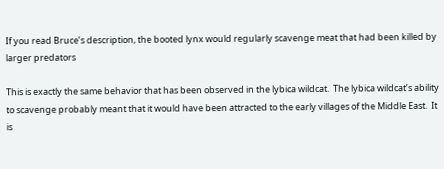If you read Bruce’s description, the booted lynx would regularly scavenge meat that had been killed by larger predators

This is exactly the same behavior that has been observed in the lybica wildcat.  The lybica wildcat’s ability to scavenge probably meant that it would have been attracted to the early villages of the Middle East.  It is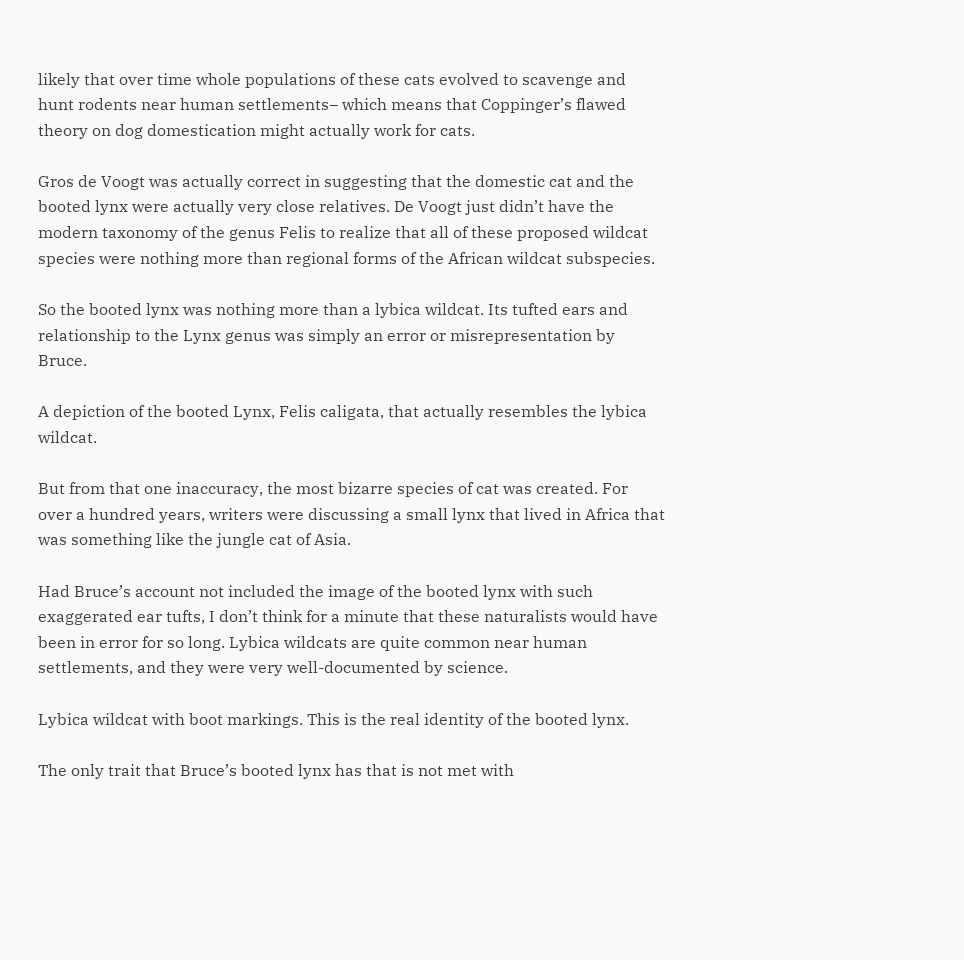likely that over time whole populations of these cats evolved to scavenge and hunt rodents near human settlements– which means that Coppinger’s flawed theory on dog domestication might actually work for cats.

Gros de Voogt was actually correct in suggesting that the domestic cat and the booted lynx were actually very close relatives. De Voogt just didn’t have the modern taxonomy of the genus Felis to realize that all of these proposed wildcat species were nothing more than regional forms of the African wildcat subspecies.

So the booted lynx was nothing more than a lybica wildcat. Its tufted ears and relationship to the Lynx genus was simply an error or misrepresentation by Bruce.

A depiction of the booted Lynx, Felis caligata, that actually resembles the lybica wildcat.

But from that one inaccuracy, the most bizarre species of cat was created. For over a hundred years, writers were discussing a small lynx that lived in Africa that was something like the jungle cat of Asia.

Had Bruce’s account not included the image of the booted lynx with such exaggerated ear tufts, I don’t think for a minute that these naturalists would have been in error for so long. Lybica wildcats are quite common near human settlements, and they were very well-documented by science.

Lybica wildcat with boot markings. This is the real identity of the booted lynx.

The only trait that Bruce’s booted lynx has that is not met with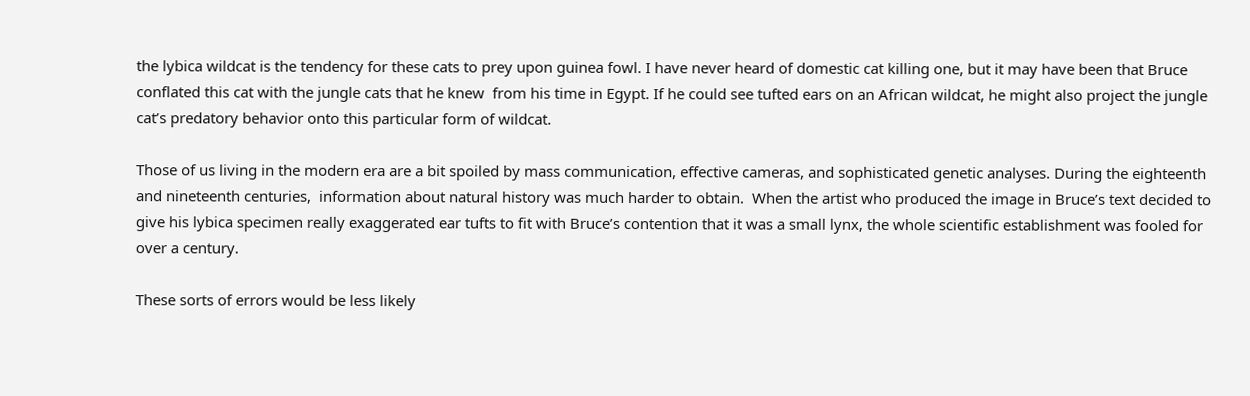the lybica wildcat is the tendency for these cats to prey upon guinea fowl. I have never heard of domestic cat killing one, but it may have been that Bruce conflated this cat with the jungle cats that he knew  from his time in Egypt. If he could see tufted ears on an African wildcat, he might also project the jungle cat’s predatory behavior onto this particular form of wildcat.

Those of us living in the modern era are a bit spoiled by mass communication, effective cameras, and sophisticated genetic analyses. During the eighteenth and nineteenth centuries,  information about natural history was much harder to obtain.  When the artist who produced the image in Bruce’s text decided to give his lybica specimen really exaggerated ear tufts to fit with Bruce’s contention that it was a small lynx, the whole scientific establishment was fooled for over a century.

These sorts of errors would be less likely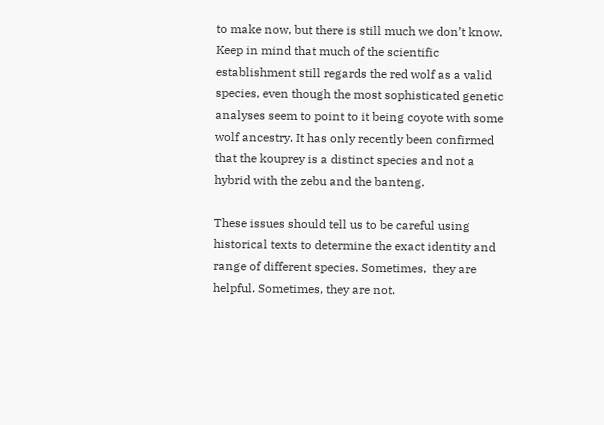to make now, but there is still much we don’t know. Keep in mind that much of the scientific establishment still regards the red wolf as a valid species, even though the most sophisticated genetic analyses seem to point to it being coyote with some wolf ancestry. It has only recently been confirmed that the kouprey is a distinct species and not a hybrid with the zebu and the banteng.

These issues should tell us to be careful using historical texts to determine the exact identity and range of different species. Sometimes,  they are helpful. Sometimes, they are not.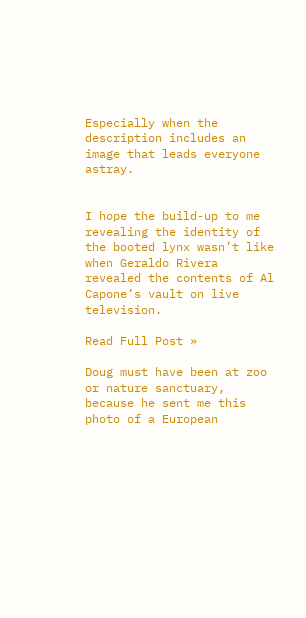Especially when the description includes an image that leads everyone astray.


I hope the build-up to me revealing the identity of the booted lynx wasn’t like when Geraldo Rivera revealed the contents of Al Capone’s vault on live television.

Read Full Post »

Doug must have been at zoo or nature sanctuary, because he sent me this photo of a European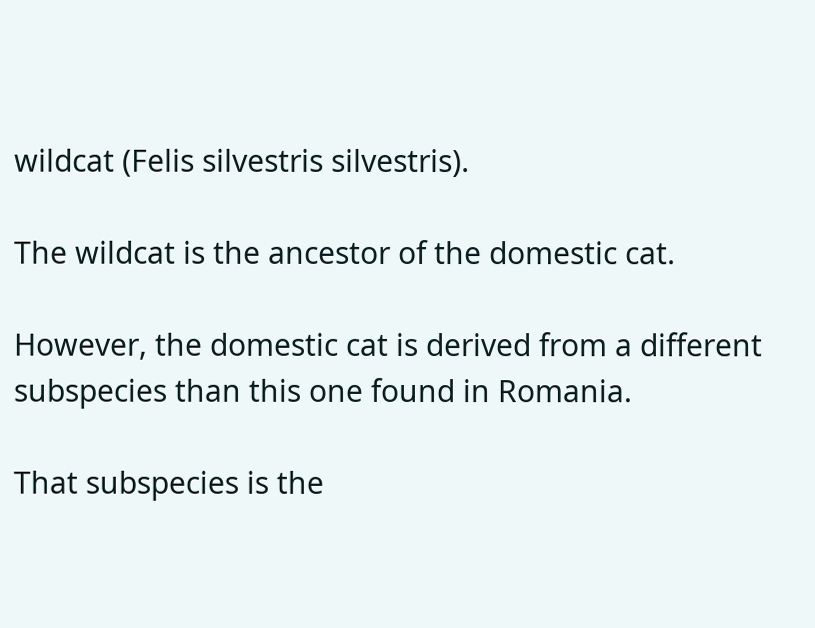wildcat (Felis silvestris silvestris).

The wildcat is the ancestor of the domestic cat.

However, the domestic cat is derived from a different subspecies than this one found in Romania.

That subspecies is the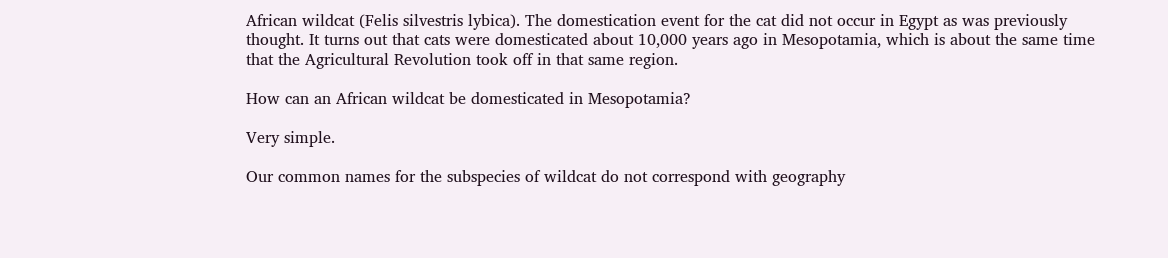African wildcat (Felis silvestris lybica). The domestication event for the cat did not occur in Egypt as was previously thought. It turns out that cats were domesticated about 10,000 years ago in Mesopotamia, which is about the same time that the Agricultural Revolution took off in that same region.

How can an African wildcat be domesticated in Mesopotamia?

Very simple.

Our common names for the subspecies of wildcat do not correspond with geography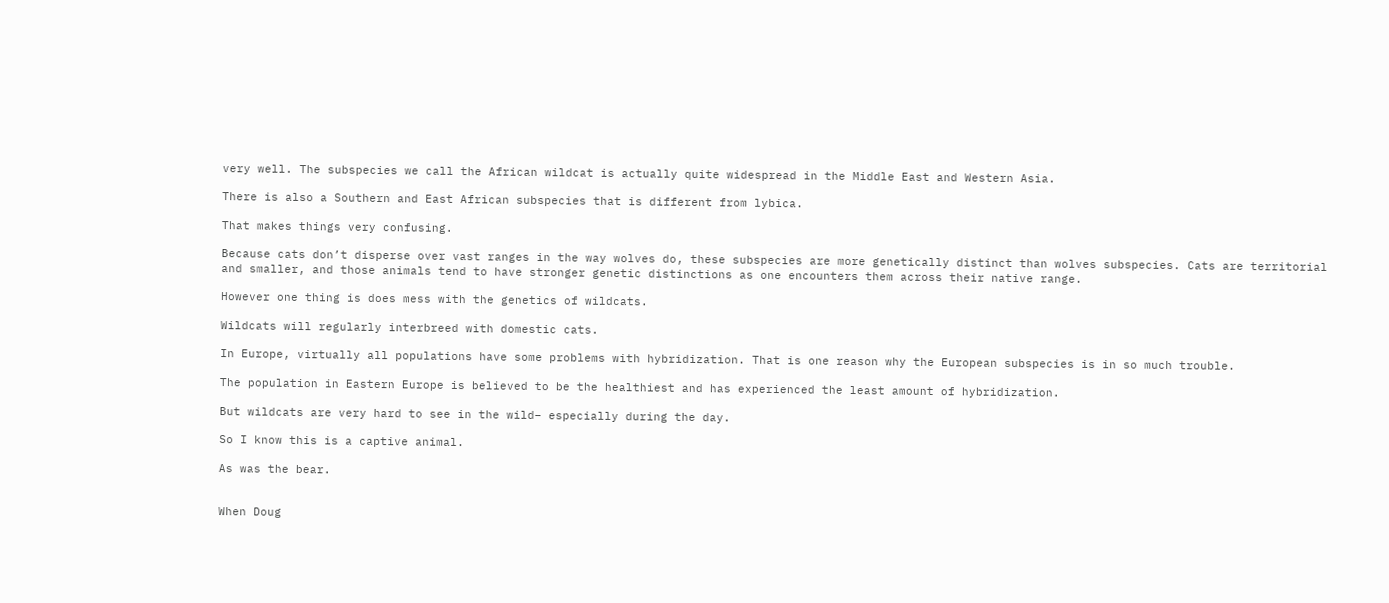very well. The subspecies we call the African wildcat is actually quite widespread in the Middle East and Western Asia.

There is also a Southern and East African subspecies that is different from lybica.

That makes things very confusing.

Because cats don’t disperse over vast ranges in the way wolves do, these subspecies are more genetically distinct than wolves subspecies. Cats are territorial and smaller, and those animals tend to have stronger genetic distinctions as one encounters them across their native range.

However one thing is does mess with the genetics of wildcats.

Wildcats will regularly interbreed with domestic cats.

In Europe, virtually all populations have some problems with hybridization. That is one reason why the European subspecies is in so much trouble.

The population in Eastern Europe is believed to be the healthiest and has experienced the least amount of hybridization.

But wildcats are very hard to see in the wild– especially during the day.

So I know this is a captive animal.

As was the bear.


When Doug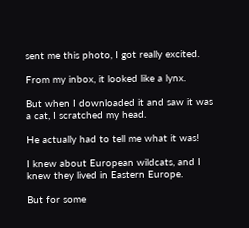sent me this photo, I got really excited.

From my inbox, it looked like a lynx.

But when I downloaded it and saw it was a cat, I scratched my head.

He actually had to tell me what it was!

I knew about European wildcats, and I knew they lived in Eastern Europe.

But for some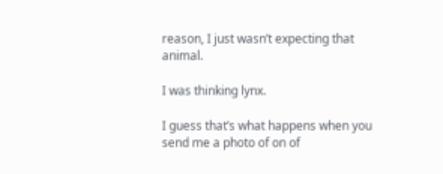reason, I just wasn’t expecting that animal.

I was thinking lynx.

I guess that’s what happens when you send me a photo of on of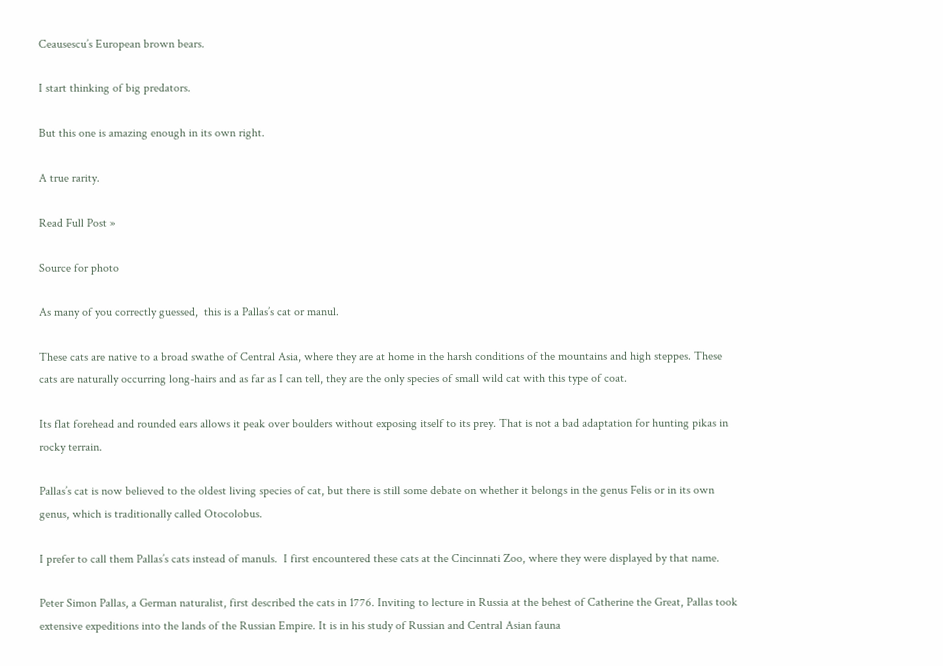Ceausescu’s European brown bears.

I start thinking of big predators.

But this one is amazing enough in its own right.

A true rarity.

Read Full Post »

Source for photo

As many of you correctly guessed,  this is a Pallas’s cat or manul.

These cats are native to a broad swathe of Central Asia, where they are at home in the harsh conditions of the mountains and high steppes. These cats are naturally occurring long-hairs and as far as I can tell, they are the only species of small wild cat with this type of coat.

Its flat forehead and rounded ears allows it peak over boulders without exposing itself to its prey. That is not a bad adaptation for hunting pikas in rocky terrain.

Pallas’s cat is now believed to the oldest living species of cat, but there is still some debate on whether it belongs in the genus Felis or in its own genus, which is traditionally called Otocolobus.

I prefer to call them Pallas’s cats instead of manuls.  I first encountered these cats at the Cincinnati Zoo, where they were displayed by that name.

Peter Simon Pallas, a German naturalist, first described the cats in 1776. Inviting to lecture in Russia at the behest of Catherine the Great, Pallas took extensive expeditions into the lands of the Russian Empire. It is in his study of Russian and Central Asian fauna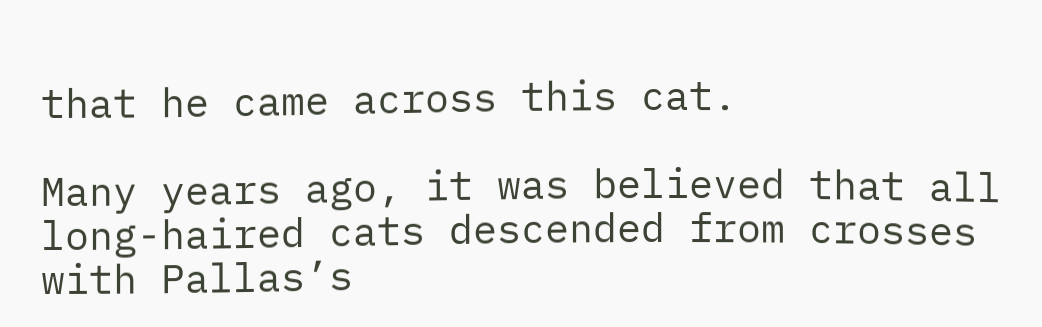that he came across this cat.

Many years ago, it was believed that all long-haired cats descended from crosses with Pallas’s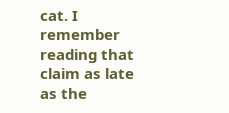cat. I remember reading that claim as late as the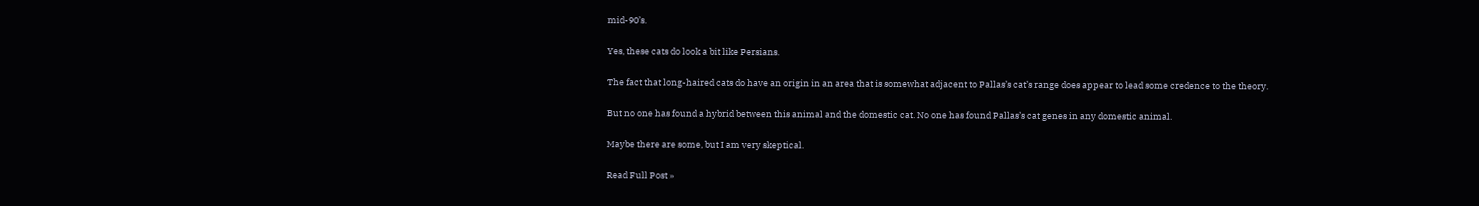mid-90’s.

Yes, these cats do look a bit like Persians.

The fact that long-haired cats do have an origin in an area that is somewhat adjacent to Pallas’s cat’s range does appear to lead some credence to the theory.

But no one has found a hybrid between this animal and the domestic cat. No one has found Pallas’s cat genes in any domestic animal.

Maybe there are some, but I am very skeptical.

Read Full Post »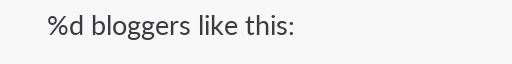%d bloggers like this: